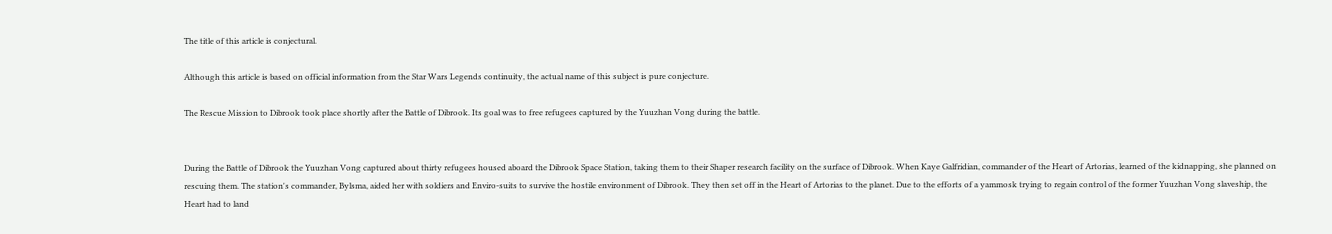The title of this article is conjectural.

Although this article is based on official information from the Star Wars Legends continuity, the actual name of this subject is pure conjecture.

The Rescue Mission to Dibrook took place shortly after the Battle of Dibrook. Its goal was to free refugees captured by the Yuuzhan Vong during the battle.


During the Battle of Dibrook the Yuuzhan Vong captured about thirty refugees housed aboard the Dibrook Space Station, taking them to their Shaper research facility on the surface of Dibrook. When Kaye Galfridian, commander of the Heart of Artorias, learned of the kidnapping, she planned on rescuing them. The station's commander, Bylsma, aided her with soldiers and Enviro-suits to survive the hostile environment of Dibrook. They then set off in the Heart of Artorias to the planet. Due to the efforts of a yammosk trying to regain control of the former Yuuzhan Vong slaveship, the Heart had to land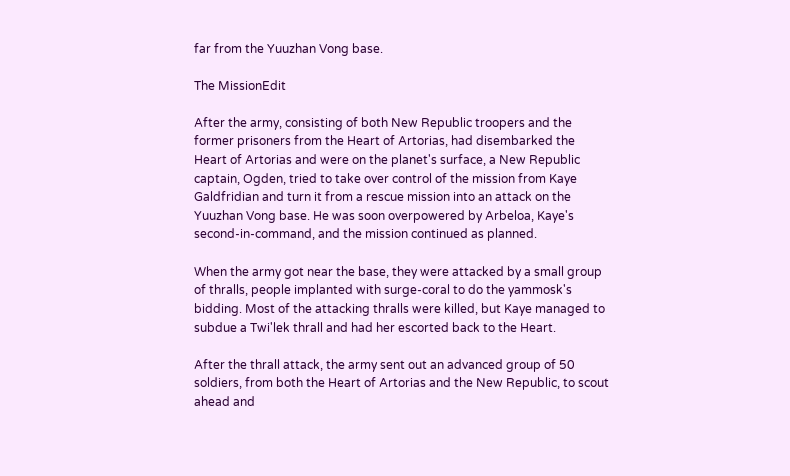far from the Yuuzhan Vong base.

The MissionEdit

After the army, consisting of both New Republic troopers and the former prisoners from the Heart of Artorias, had disembarked the Heart of Artorias and were on the planet's surface, a New Republic captain, Ogden, tried to take over control of the mission from Kaye Galdfridian and turn it from a rescue mission into an attack on the Yuuzhan Vong base. He was soon overpowered by Arbeloa, Kaye's second-in-command, and the mission continued as planned.

When the army got near the base, they were attacked by a small group of thralls, people implanted with surge-coral to do the yammosk's bidding. Most of the attacking thralls were killed, but Kaye managed to subdue a Twi'lek thrall and had her escorted back to the Heart.

After the thrall attack, the army sent out an advanced group of 50 soldiers, from both the Heart of Artorias and the New Republic, to scout ahead and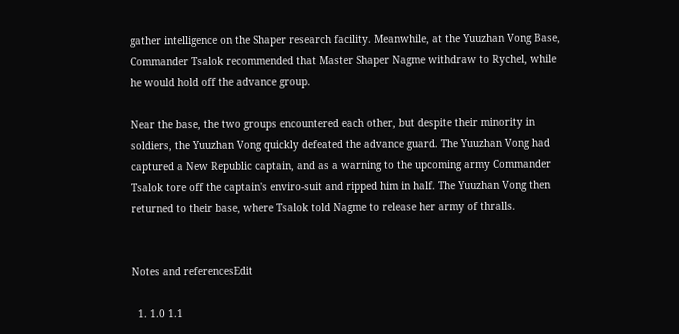gather intelligence on the Shaper research facility. Meanwhile, at the Yuuzhan Vong Base, Commander Tsalok recommended that Master Shaper Nagme withdraw to Rychel, while he would hold off the advance group.

Near the base, the two groups encountered each other, but despite their minority in soldiers, the Yuuzhan Vong quickly defeated the advance guard. The Yuuzhan Vong had captured a New Republic captain, and as a warning to the upcoming army Commander Tsalok tore off the captain's enviro-suit and ripped him in half. The Yuuzhan Vong then returned to their base, where Tsalok told Nagme to release her army of thralls.


Notes and referencesEdit

  1. 1.0 1.1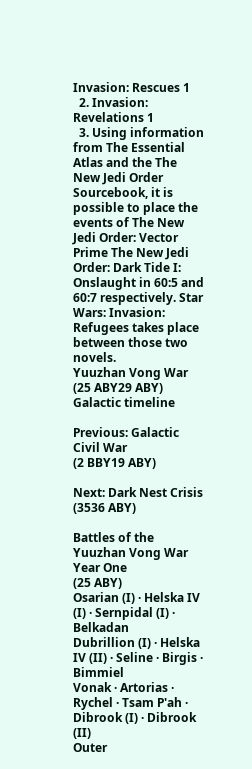Invasion: Rescues 1
  2. Invasion: Revelations 1
  3. Using information from The Essential Atlas and the The New Jedi Order Sourcebook, it is possible to place the events of The New Jedi Order: Vector Prime The New Jedi Order: Dark Tide I: Onslaught in 60:5 and 60:7 respectively. Star Wars: Invasion: Refugees takes place between those two novels.
Yuuzhan Vong War
(25 ABY29 ABY)
Galactic timeline

Previous: Galactic Civil War
(2 BBY19 ABY)

Next: Dark Nest Crisis
(3536 ABY)

Battles of the Yuuzhan Vong War
Year One
(25 ABY)
Osarian (I) · Helska IV (I) · Sernpidal (I) · Belkadan
Dubrillion (I) · Helska IV (II) · Seline · Birgis · Bimmiel
Vonak · Artorias · Rychel · Tsam P'ah · Dibrook (I) · Dibrook (II)
Outer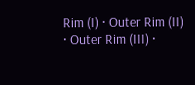Rim (I) · Outer Rim (II) · Outer Rim (III) ·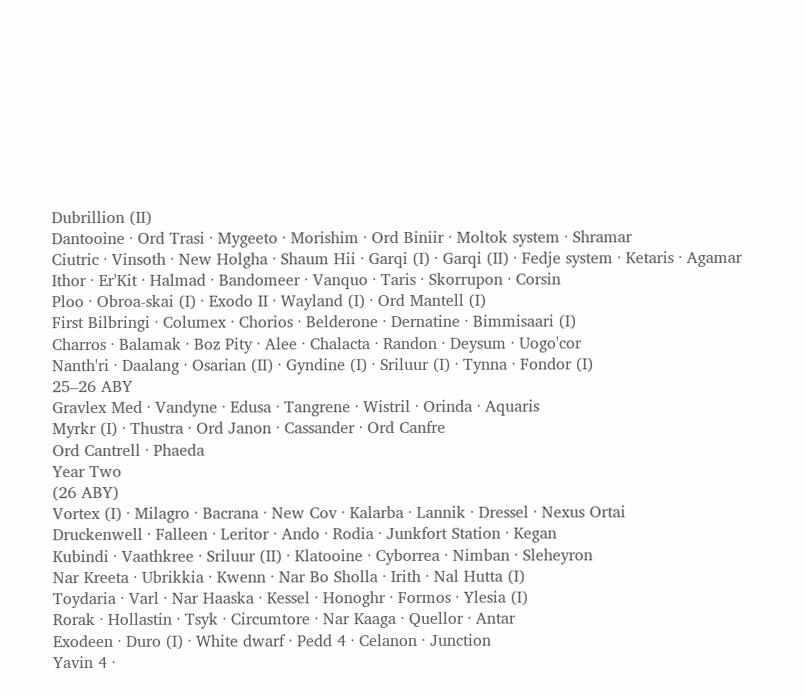Dubrillion (II)
Dantooine · Ord Trasi · Mygeeto · Morishim · Ord Biniir · Moltok system · Shramar
Ciutric · Vinsoth · New Holgha · Shaum Hii · Garqi (I) · Garqi (II) · Fedje system · Ketaris · Agamar
Ithor · Er'Kit · Halmad · Bandomeer · Vanquo · Taris · Skorrupon · Corsin
Ploo · Obroa-skai (I) · Exodo II · Wayland (I) · Ord Mantell (I)
First Bilbringi · Columex · Chorios · Belderone · Dernatine · Bimmisaari (I)
Charros · Balamak · Boz Pity · Alee · Chalacta · Randon · Deysum · Uogo'cor
Nanth'ri · Daalang · Osarian (II) · Gyndine (I) · Sriluur (I) · Tynna · Fondor (I)
25–26 ABY
Gravlex Med · Vandyne · Edusa · Tangrene · Wistril · Orinda · Aquaris
Myrkr (I) · Thustra · Ord Janon · Cassander · Ord Canfre
Ord Cantrell · Phaeda
Year Two
(26 ABY)
Vortex (I) · Milagro · Bacrana · New Cov · Kalarba · Lannik · Dressel · Nexus Ortai
Druckenwell · Falleen · Leritor · Ando · Rodia · Junkfort Station · Kegan
Kubindi · Vaathkree · Sriluur (II) · Klatooine · Cyborrea · Nimban · Sleheyron
Nar Kreeta · Ubrikkia · Kwenn · Nar Bo Sholla · Irith · Nal Hutta (I)
Toydaria · Varl · Nar Haaska · Kessel · Honoghr · Formos · Ylesia (I)
Rorak · Hollastin · Tsyk · Circumtore · Nar Kaaga · Quellor · Antar
Exodeen · Duro (I) · White dwarf · Pedd 4 · Celanon · Junction
Yavin 4 ·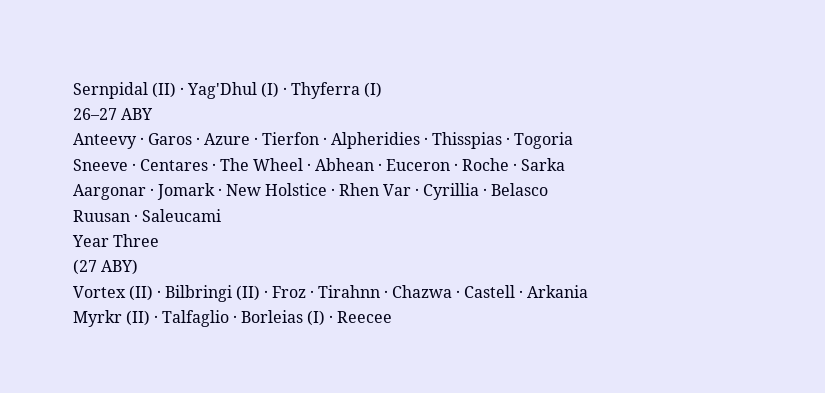Sernpidal (II) · Yag'Dhul (I) · Thyferra (I)
26–27 ABY
Anteevy · Garos · Azure · Tierfon · Alpheridies · Thisspias · Togoria
Sneeve · Centares · The Wheel · Abhean · Euceron · Roche · Sarka
Aargonar · Jomark · New Holstice · Rhen Var · Cyrillia · Belasco
Ruusan · Saleucami
Year Three
(27 ABY)
Vortex (II) · Bilbringi (II) · Froz · Tirahnn · Chazwa · Castell · Arkania
Myrkr (II) · Talfaglio · Borleias (I) · Reecee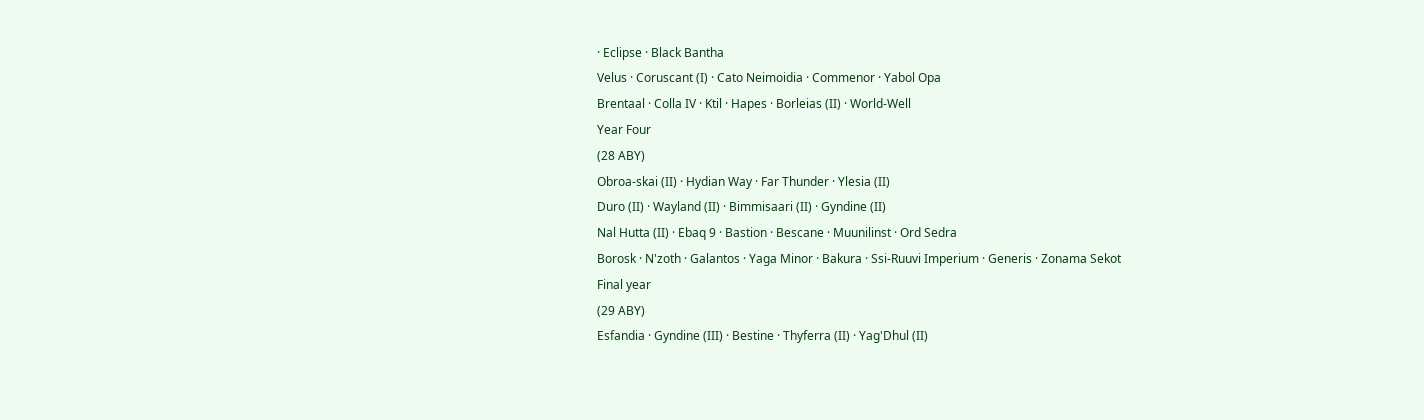· Eclipse · Black Bantha
Velus · Coruscant (I) · Cato Neimoidia · Commenor · Yabol Opa
Brentaal · Colla IV · Ktil · Hapes · Borleias (II) · World-Well
Year Four
(28 ABY)
Obroa-skai (II) · Hydian Way · Far Thunder · Ylesia (II)
Duro (II) · Wayland (II) · Bimmisaari (II) · Gyndine (II)
Nal Hutta (II) · Ebaq 9 · Bastion · Bescane · Muunilinst · Ord Sedra
Borosk · N'zoth · Galantos · Yaga Minor · Bakura · Ssi-Ruuvi Imperium · Generis · Zonama Sekot
Final year
(29 ABY)
Esfandia · Gyndine (III) · Bestine · Thyferra (II) · Yag'Dhul (II)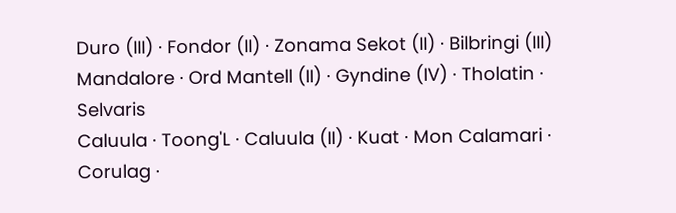Duro (III) · Fondor (II) · Zonama Sekot (II) · Bilbringi (III)
Mandalore · Ord Mantell (II) · Gyndine (IV) · Tholatin · Selvaris
Caluula · Toong'L · Caluula (II) · Kuat · Mon Calamari · Corulag ·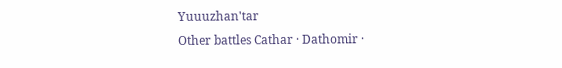Yuuuzhan'tar
Other battles Cathar · Dathomir ·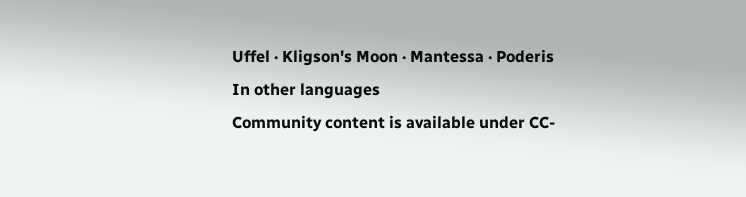Uffel · Kligson's Moon · Mantessa · Poderis
In other languages
Community content is available under CC-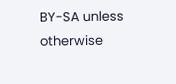BY-SA unless otherwise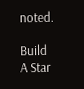noted.

Build A Star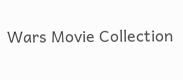Wars Movie Collection